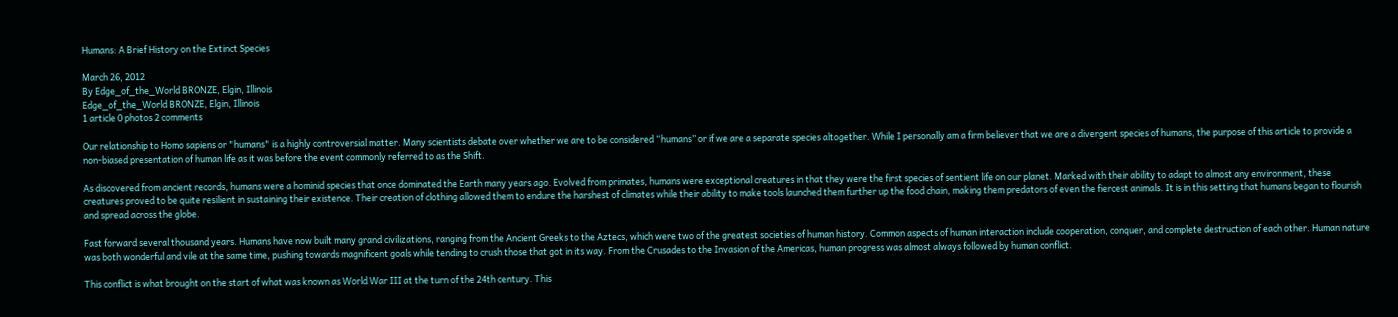Humans: A Brief History on the Extinct Species

March 26, 2012
By Edge_of_the_World BRONZE, Elgin, Illinois
Edge_of_the_World BRONZE, Elgin, Illinois
1 article 0 photos 2 comments

Our relationship to Homo sapiens or "humans" is a highly controversial matter. Many scientists debate over whether we are to be considered “humans” or if we are a separate species altogether. While I personally am a firm believer that we are a divergent species of humans, the purpose of this article to provide a non-biased presentation of human life as it was before the event commonly referred to as the Shift.

As discovered from ancient records, humans were a hominid species that once dominated the Earth many years ago. Evolved from primates, humans were exceptional creatures in that they were the first species of sentient life on our planet. Marked with their ability to adapt to almost any environment, these creatures proved to be quite resilient in sustaining their existence. Their creation of clothing allowed them to endure the harshest of climates while their ability to make tools launched them further up the food chain, making them predators of even the fiercest animals. It is in this setting that humans began to flourish and spread across the globe.

Fast forward several thousand years. Humans have now built many grand civilizations, ranging from the Ancient Greeks to the Aztecs, which were two of the greatest societies of human history. Common aspects of human interaction include cooperation, conquer, and complete destruction of each other. Human nature was both wonderful and vile at the same time, pushing towards magnificent goals while tending to crush those that got in its way. From the Crusades to the Invasion of the Americas, human progress was almost always followed by human conflict.

This conflict is what brought on the start of what was known as World War III at the turn of the 24th century. This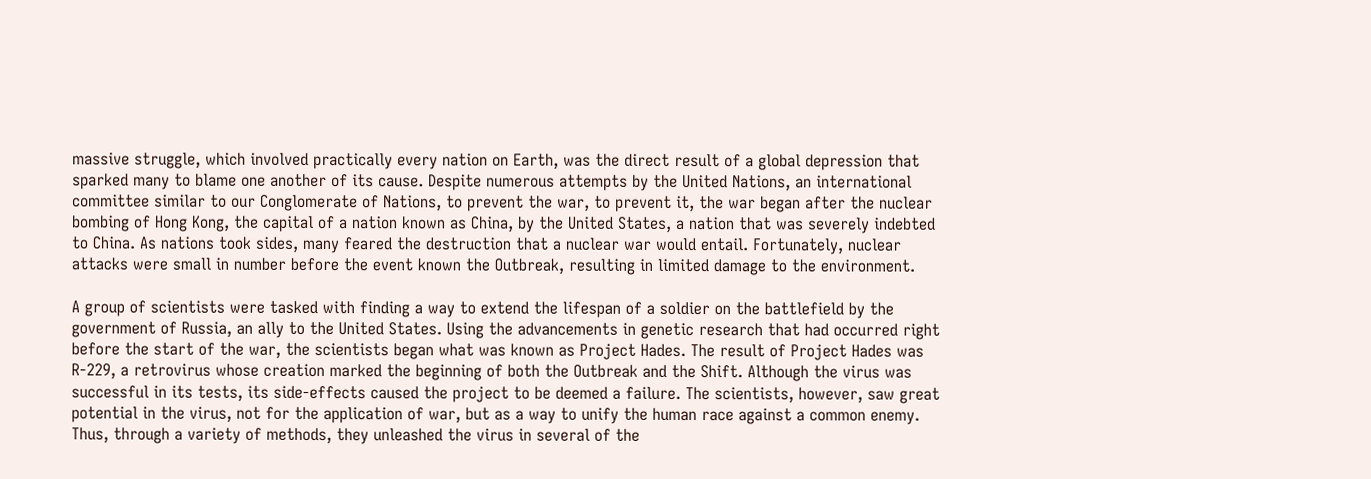massive struggle, which involved practically every nation on Earth, was the direct result of a global depression that sparked many to blame one another of its cause. Despite numerous attempts by the United Nations, an international committee similar to our Conglomerate of Nations, to prevent the war, to prevent it, the war began after the nuclear bombing of Hong Kong, the capital of a nation known as China, by the United States, a nation that was severely indebted to China. As nations took sides, many feared the destruction that a nuclear war would entail. Fortunately, nuclear attacks were small in number before the event known the Outbreak, resulting in limited damage to the environment.

A group of scientists were tasked with finding a way to extend the lifespan of a soldier on the battlefield by the government of Russia, an ally to the United States. Using the advancements in genetic research that had occurred right before the start of the war, the scientists began what was known as Project Hades. The result of Project Hades was R-229, a retrovirus whose creation marked the beginning of both the Outbreak and the Shift. Although the virus was successful in its tests, its side-effects caused the project to be deemed a failure. The scientists, however, saw great potential in the virus, not for the application of war, but as a way to unify the human race against a common enemy. Thus, through a variety of methods, they unleashed the virus in several of the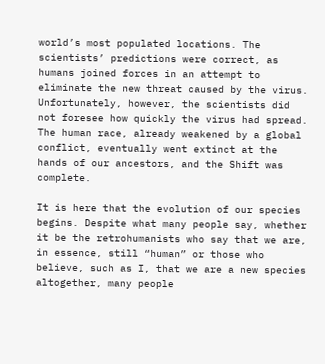world’s most populated locations. The scientists’ predictions were correct, as humans joined forces in an attempt to eliminate the new threat caused by the virus. Unfortunately, however, the scientists did not foresee how quickly the virus had spread. The human race, already weakened by a global conflict, eventually went extinct at the hands of our ancestors, and the Shift was complete.

It is here that the evolution of our species begins. Despite what many people say, whether it be the retrohumanists who say that we are, in essence, still “human” or those who believe, such as I, that we are a new species altogether, many people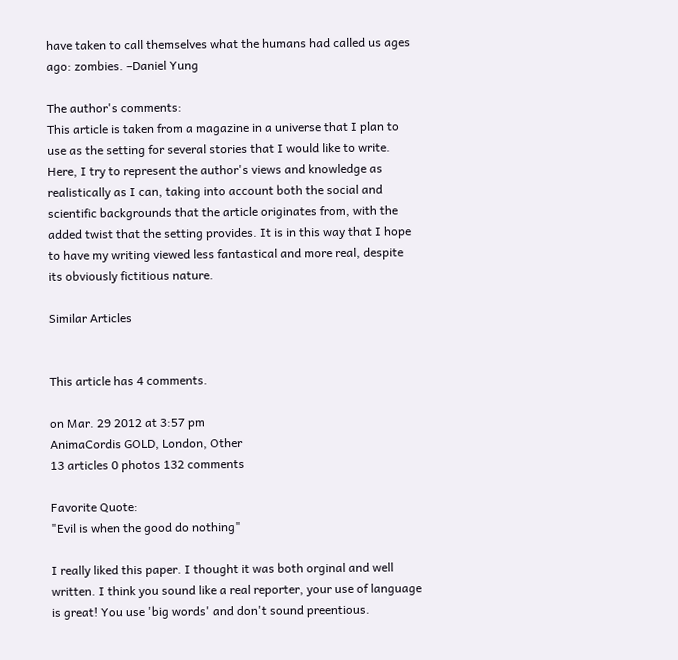have taken to call themselves what the humans had called us ages ago: zombies. –Daniel Yung

The author's comments:
This article is taken from a magazine in a universe that I plan to use as the setting for several stories that I would like to write. Here, I try to represent the author's views and knowledge as realistically as I can, taking into account both the social and scientific backgrounds that the article originates from, with the added twist that the setting provides. It is in this way that I hope to have my writing viewed less fantastical and more real, despite its obviously fictitious nature.

Similar Articles


This article has 4 comments.

on Mar. 29 2012 at 3:57 pm
AnimaCordis GOLD, London, Other
13 articles 0 photos 132 comments

Favorite Quote:
"Evil is when the good do nothing"

I really liked this paper. I thought it was both orginal and well written. I think you sound like a real reporter, your use of language is great! You use 'big words' and don't sound preentious.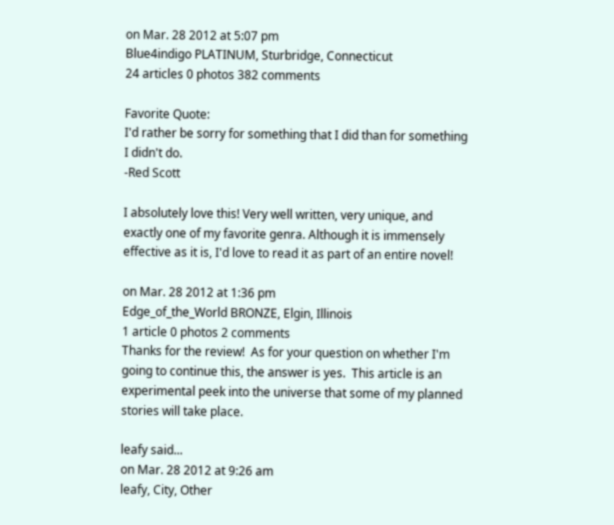on Mar. 28 2012 at 5:07 pm
Blue4indigo PLATINUM, Sturbridge, Connecticut
24 articles 0 photos 382 comments

Favorite Quote:
I'd rather be sorry for something that I did than for something I didn't do.
-Red Scott

I absolutely love this! Very well written, very unique, and exactly one of my favorite genra. Although it is immensely effective as it is, I'd love to read it as part of an entire novel!

on Mar. 28 2012 at 1:36 pm
Edge_of_the_World BRONZE, Elgin, Illinois
1 article 0 photos 2 comments
Thanks for the review!  As for your question on whether I'm going to continue this, the answer is yes.  This article is an experimental peek into the universe that some of my planned stories will take place.

leafy said...
on Mar. 28 2012 at 9:26 am
leafy, City, Other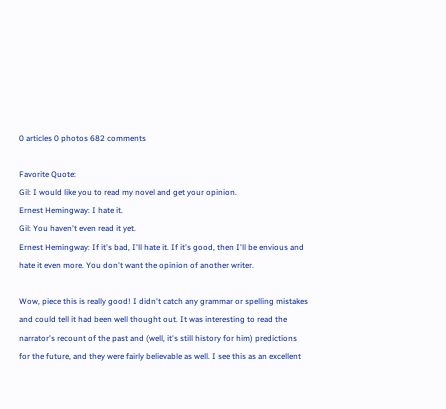0 articles 0 photos 682 comments

Favorite Quote:
Gil: I would like you to read my novel and get your opinion.
Ernest Hemingway: I hate it.
Gil: You haven't even read it yet.
Ernest Hemingway: If it's bad, I'll hate it. If it's good, then I'll be envious and hate it even more. You don't want the opinion of another writer.

Wow, piece this is really good! I didn't catch any grammar or spelling mistakes and could tell it had been well thought out. It was interesting to read the narrator's recount of the past and (well, it's still history for him) predictions for the future, and they were fairly believable as well. I see this as an excellent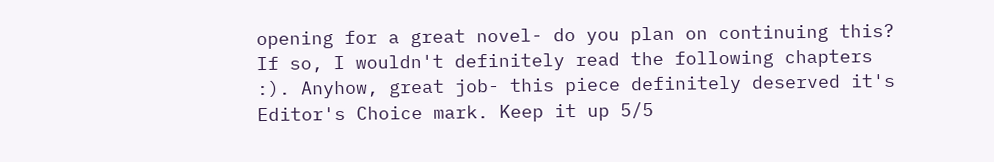opening for a great novel- do you plan on continuing this? If so, I wouldn't definitely read the following chapters :). Anyhow, great job- this piece definitely deserved it's Editor's Choice mark. Keep it up 5/5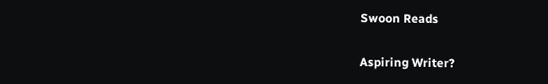Swoon Reads

Aspiring Writer?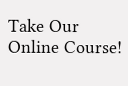Take Our Online Course!